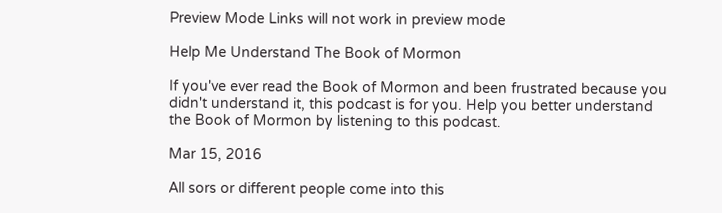Preview Mode Links will not work in preview mode

Help Me Understand The Book of Mormon

If you've ever read the Book of Mormon and been frustrated because you didn't understand it, this podcast is for you. Help you better understand the Book of Mormon by listening to this podcast.

Mar 15, 2016

All sors or different people come into this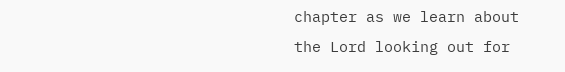chapter as we learn about the Lord looking out for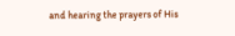and hearing the prayers of His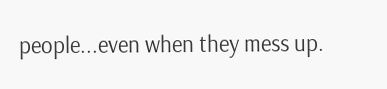people...even when they mess up.